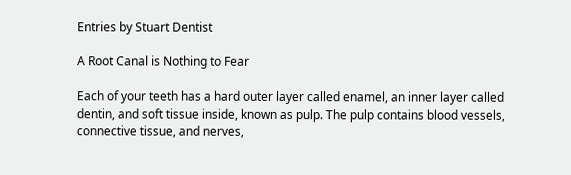Entries by Stuart Dentist

A Root Canal is Nothing to Fear

Each of your teeth has a hard outer layer called enamel, an inner layer called dentin, and soft tissue inside, known as pulp. The pulp contains blood vessels, connective tissue, and nerves,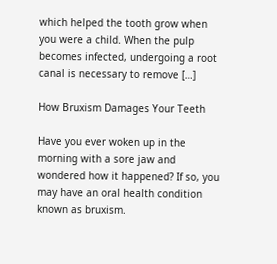which helped the tooth grow when you were a child. When the pulp becomes infected, undergoing a root canal is necessary to remove […]

How Bruxism Damages Your Teeth

Have you ever woken up in the morning with a sore jaw and wondered how it happened? If so, you may have an oral health condition known as bruxism.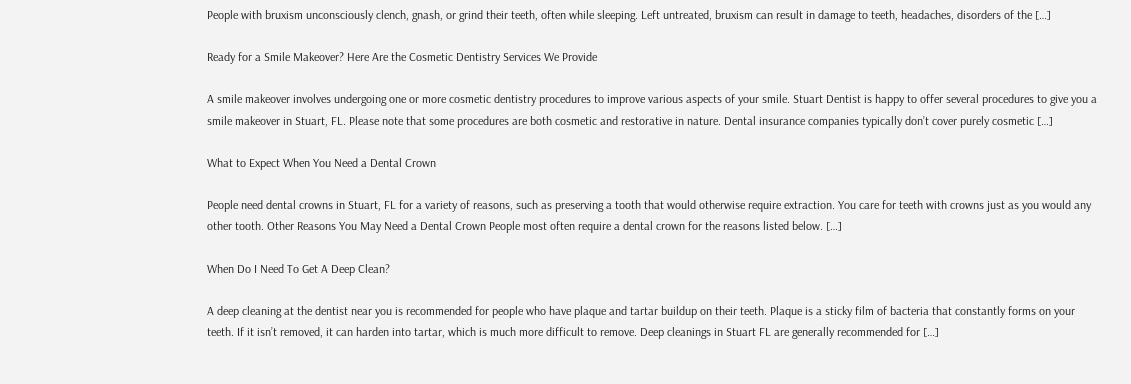People with bruxism unconsciously clench, gnash, or grind their teeth, often while sleeping. Left untreated, bruxism can result in damage to teeth, headaches, disorders of the […]

Ready for a Smile Makeover? Here Are the Cosmetic Dentistry Services We Provide

A smile makeover involves undergoing one or more cosmetic dentistry procedures to improve various aspects of your smile. Stuart Dentist is happy to offer several procedures to give you a smile makeover in Stuart, FL. Please note that some procedures are both cosmetic and restorative in nature. Dental insurance companies typically don’t cover purely cosmetic […]

What to Expect When You Need a Dental Crown

People need dental crowns in Stuart, FL for a variety of reasons, such as preserving a tooth that would otherwise require extraction. You care for teeth with crowns just as you would any other tooth. Other Reasons You May Need a Dental Crown People most often require a dental crown for the reasons listed below. […]

When Do I Need To Get A Deep Clean?

A deep cleaning at the dentist near you is recommended for people who have plaque and tartar buildup on their teeth. Plaque is a sticky film of bacteria that constantly forms on your teeth. If it isn’t removed, it can harden into tartar, which is much more difficult to remove. Deep cleanings in Stuart FL are generally recommended for […]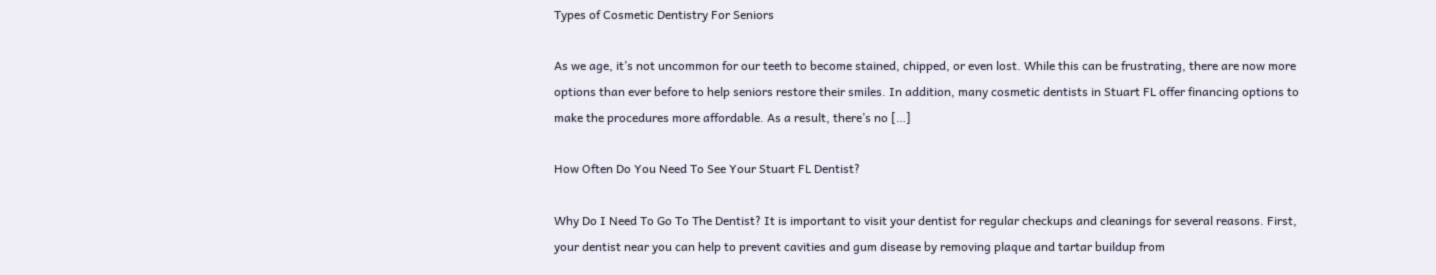Types of Cosmetic Dentistry For Seniors

As we age, it’s not uncommon for our teeth to become stained, chipped, or even lost. While this can be frustrating, there are now more options than ever before to help seniors restore their smiles. In addition, many cosmetic dentists in Stuart FL offer financing options to make the procedures more affordable. As a result, there’s no […]

How Often Do You Need To See Your Stuart FL Dentist?

Why Do I Need To Go To The Dentist? It is important to visit your dentist for regular checkups and cleanings for several reasons. First, your dentist near you can help to prevent cavities and gum disease by removing plaque and tartar buildup from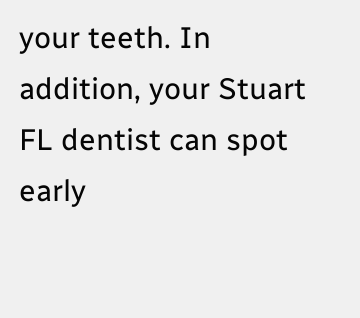your teeth. In addition, your Stuart FL dentist can spot early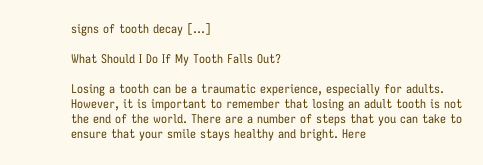signs of tooth decay […]

What Should I Do If My Tooth Falls Out?

Losing a tooth can be a traumatic experience, especially for adults. However, it is important to remember that losing an adult tooth is not the end of the world. There are a number of steps that you can take to ensure that your smile stays healthy and bright. Here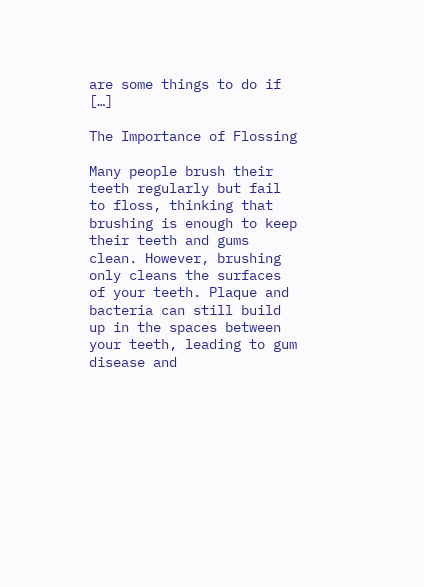are some things to do if […]

The Importance of Flossing

Many people brush their teeth regularly but fail to floss, thinking that brushing is enough to keep their teeth and gums clean. However, brushing only cleans the surfaces of your teeth. Plaque and bacteria can still build up in the spaces between your teeth, leading to gum disease and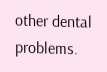other dental problems.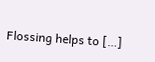Flossing helps to […]